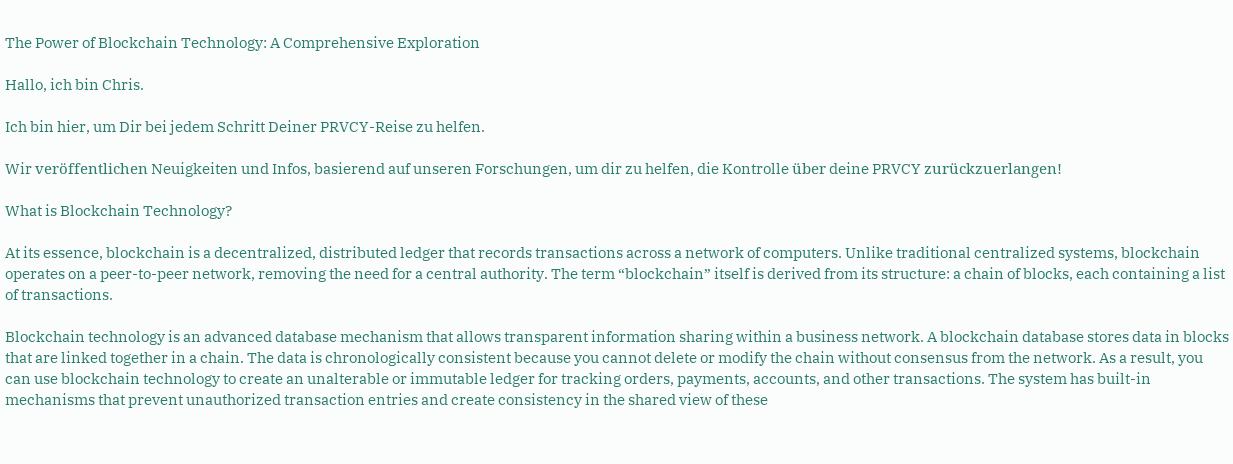The Power of Blockchain Technology: A Comprehensive Exploration

Hallo, ich bin Chris.

Ich bin hier, um Dir bei jedem Schritt Deiner PRVCY-Reise zu helfen.

Wir veröffentlichen Neuigkeiten und Infos, basierend auf unseren Forschungen, um dir zu helfen, die Kontrolle über deine PRVCY zurückzuerlangen!

What is Blockchain Technology?

At its essence, blockchain is a decentralized, distributed ledger that records transactions across a network of computers. Unlike traditional centralized systems, blockchain operates on a peer-to-peer network, removing the need for a central authority. The term “blockchain” itself is derived from its structure: a chain of blocks, each containing a list of transactions.

Blockchain technology is an advanced database mechanism that allows transparent information sharing within a business network. A blockchain database stores data in blocks that are linked together in a chain. The data is chronologically consistent because you cannot delete or modify the chain without consensus from the network. As a result, you can use blockchain technology to create an unalterable or immutable ledger for tracking orders, payments, accounts, and other transactions. The system has built-in mechanisms that prevent unauthorized transaction entries and create consistency in the shared view of these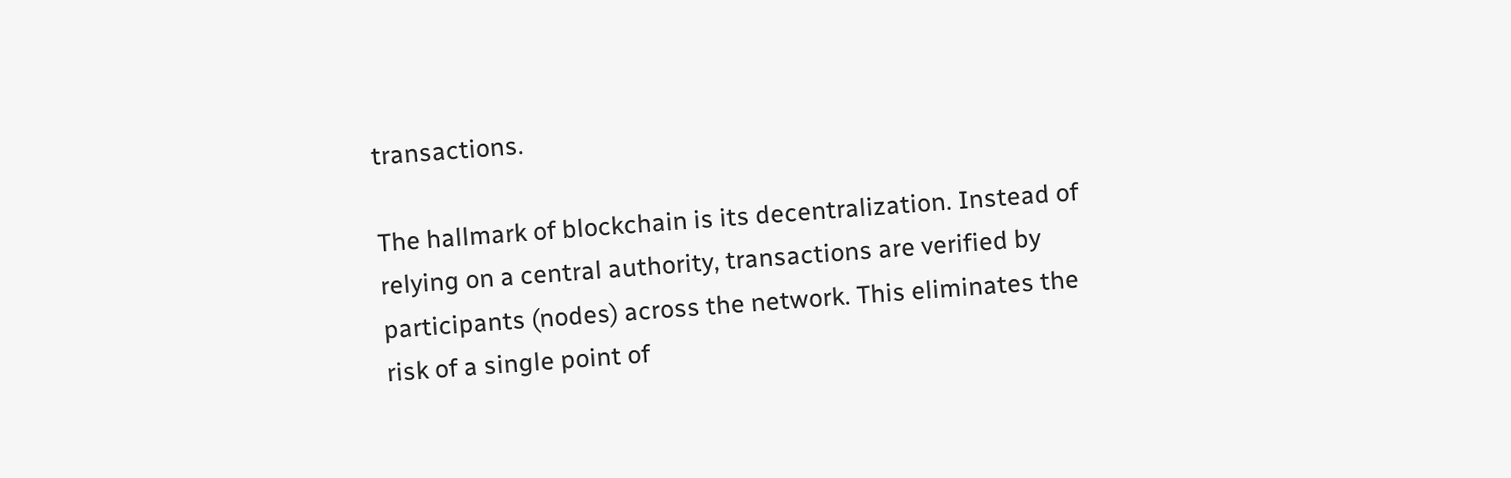transactions.

The hallmark of blockchain is its decentralization. Instead of relying on a central authority, transactions are verified by participants (nodes) across the network. This eliminates the risk of a single point of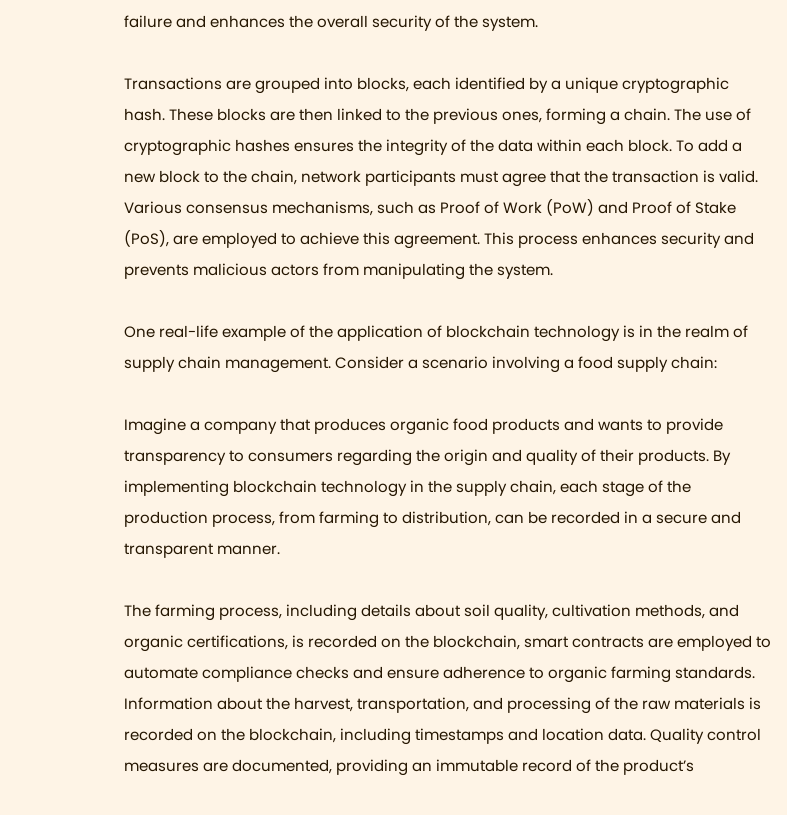failure and enhances the overall security of the system.

Transactions are grouped into blocks, each identified by a unique cryptographic hash. These blocks are then linked to the previous ones, forming a chain. The use of cryptographic hashes ensures the integrity of the data within each block. To add a new block to the chain, network participants must agree that the transaction is valid. Various consensus mechanisms, such as Proof of Work (PoW) and Proof of Stake (PoS), are employed to achieve this agreement. This process enhances security and prevents malicious actors from manipulating the system.

One real-life example of the application of blockchain technology is in the realm of supply chain management. Consider a scenario involving a food supply chain:

Imagine a company that produces organic food products and wants to provide transparency to consumers regarding the origin and quality of their products. By implementing blockchain technology in the supply chain, each stage of the production process, from farming to distribution, can be recorded in a secure and transparent manner.

The farming process, including details about soil quality, cultivation methods, and organic certifications, is recorded on the blockchain, smart contracts are employed to automate compliance checks and ensure adherence to organic farming standards.
Information about the harvest, transportation, and processing of the raw materials is recorded on the blockchain, including timestamps and location data. Quality control measures are documented, providing an immutable record of the product’s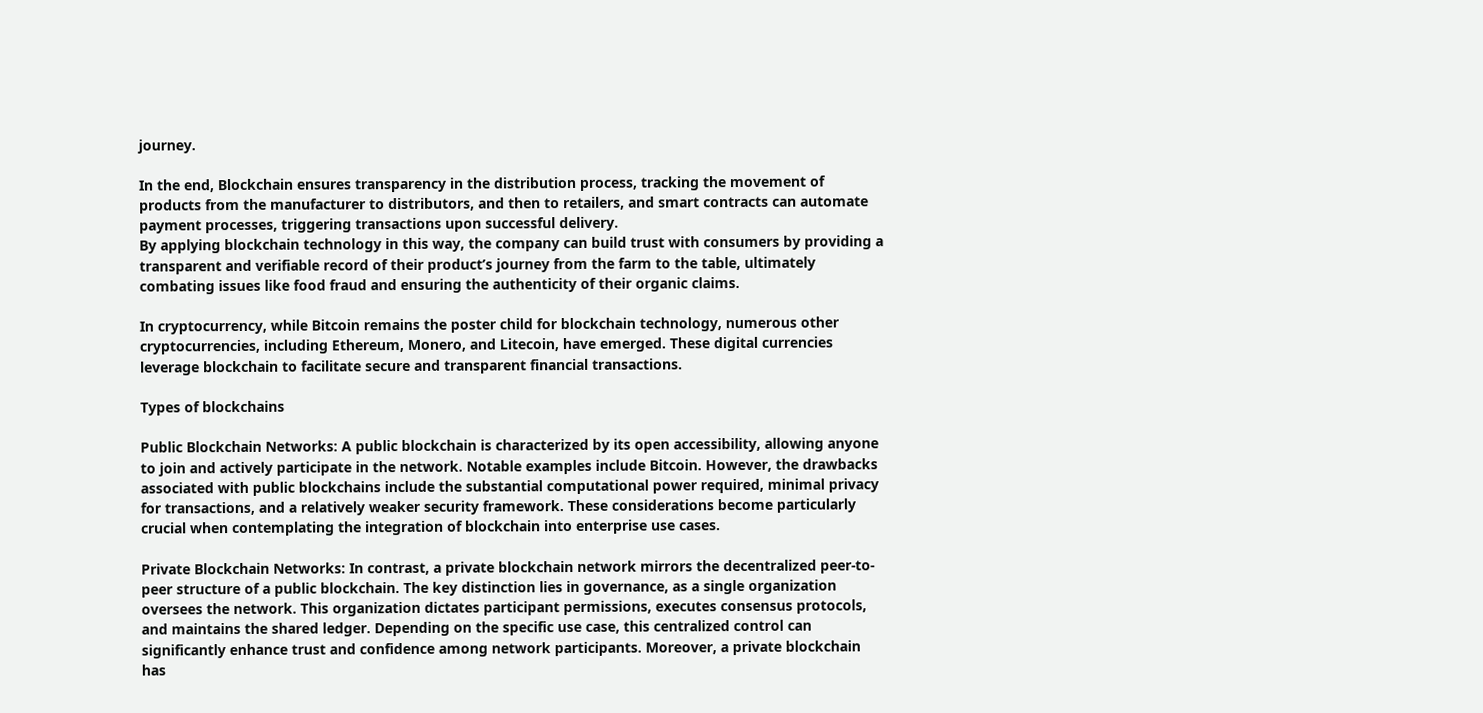journey.

In the end, Blockchain ensures transparency in the distribution process, tracking the movement of products from the manufacturer to distributors, and then to retailers, and smart contracts can automate payment processes, triggering transactions upon successful delivery.
By applying blockchain technology in this way, the company can build trust with consumers by providing a transparent and verifiable record of their product’s journey from the farm to the table, ultimately combating issues like food fraud and ensuring the authenticity of their organic claims.

In cryptocurrency, while Bitcoin remains the poster child for blockchain technology, numerous other cryptocurrencies, including Ethereum, Monero, and Litecoin, have emerged. These digital currencies leverage blockchain to facilitate secure and transparent financial transactions.

Types of blockchains

Public Blockchain Networks: A public blockchain is characterized by its open accessibility, allowing anyone to join and actively participate in the network. Notable examples include Bitcoin. However, the drawbacks associated with public blockchains include the substantial computational power required, minimal privacy for transactions, and a relatively weaker security framework. These considerations become particularly crucial when contemplating the integration of blockchain into enterprise use cases.

Private Blockchain Networks: In contrast, a private blockchain network mirrors the decentralized peer-to-peer structure of a public blockchain. The key distinction lies in governance, as a single organization oversees the network. This organization dictates participant permissions, executes consensus protocols, and maintains the shared ledger. Depending on the specific use case, this centralized control can significantly enhance trust and confidence among network participants. Moreover, a private blockchain has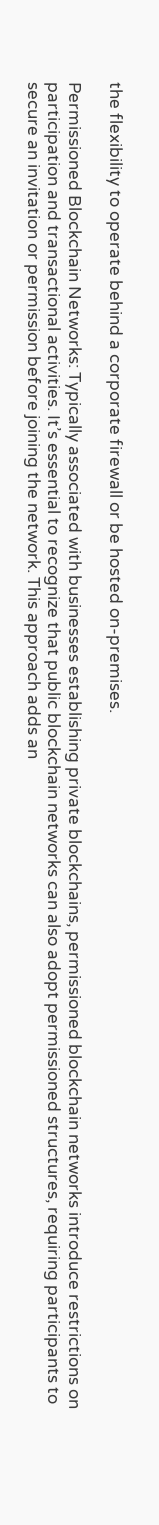the flexibility to operate behind a corporate firewall or be hosted on-premises.

Permissioned Blockchain Networks: Typically associated with businesses establishing private blockchains, permissioned blockchain networks introduce restrictions on participation and transactional activities. It’s essential to recognize that public blockchain networks can also adopt permissioned structures, requiring participants to secure an invitation or permission before joining the network. This approach adds an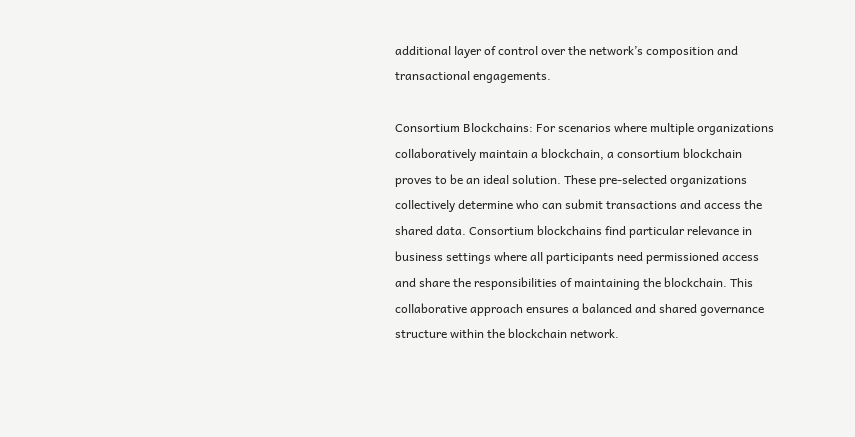additional layer of control over the network’s composition and transactional engagements.

Consortium Blockchains: For scenarios where multiple organizations collaboratively maintain a blockchain, a consortium blockchain proves to be an ideal solution. These pre-selected organizations collectively determine who can submit transactions and access the shared data. Consortium blockchains find particular relevance in business settings where all participants need permissioned access and share the responsibilities of maintaining the blockchain. This collaborative approach ensures a balanced and shared governance structure within the blockchain network.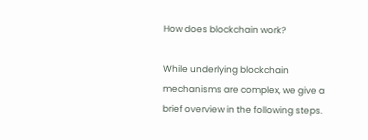How does blockchain work?

While underlying blockchain mechanisms are complex, we give a brief overview in the following steps.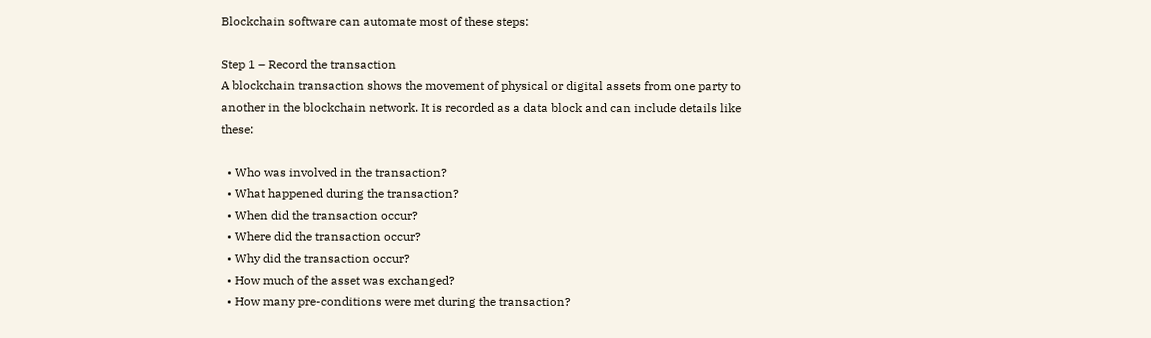Blockchain software can automate most of these steps:

Step 1 – Record the transaction
A blockchain transaction shows the movement of physical or digital assets from one party to another in the blockchain network. It is recorded as a data block and can include details like these:

  • Who was involved in the transaction?
  • What happened during the transaction?
  • When did the transaction occur?
  • Where did the transaction occur?
  • Why did the transaction occur?
  • How much of the asset was exchanged?
  • How many pre-conditions were met during the transaction?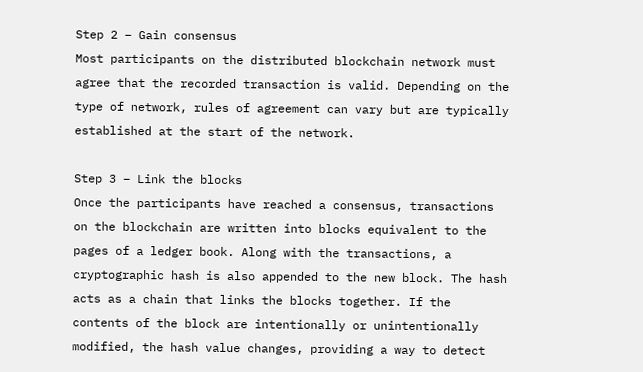Step 2 – Gain consensus
Most participants on the distributed blockchain network must agree that the recorded transaction is valid. Depending on the type of network, rules of agreement can vary but are typically established at the start of the network.

Step 3 – Link the blocks
Once the participants have reached a consensus, transactions on the blockchain are written into blocks equivalent to the pages of a ledger book. Along with the transactions, a cryptographic hash is also appended to the new block. The hash acts as a chain that links the blocks together. If the contents of the block are intentionally or unintentionally modified, the hash value changes, providing a way to detect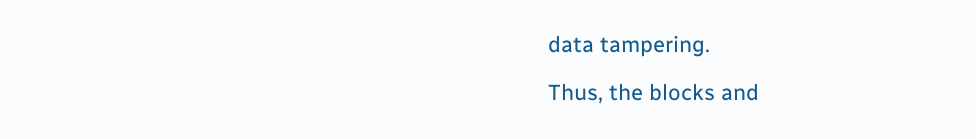data tampering.

Thus, the blocks and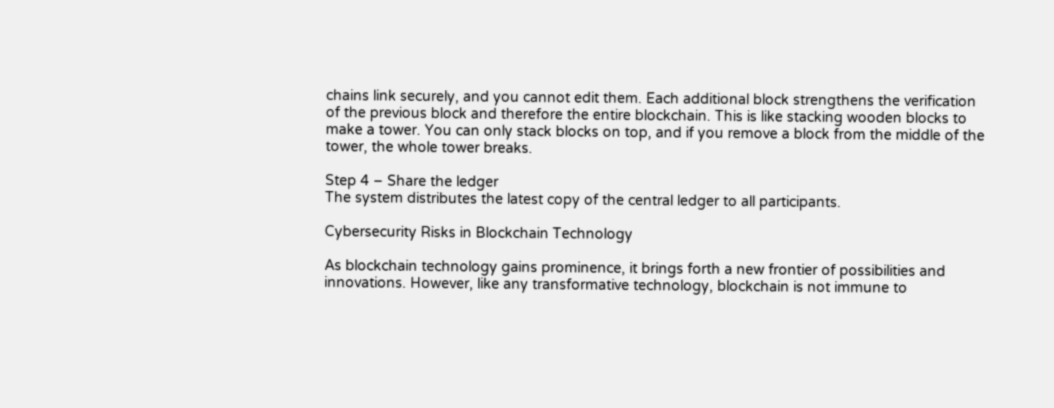chains link securely, and you cannot edit them. Each additional block strengthens the verification of the previous block and therefore the entire blockchain. This is like stacking wooden blocks to make a tower. You can only stack blocks on top, and if you remove a block from the middle of the tower, the whole tower breaks.

Step 4 – Share the ledger
The system distributes the latest copy of the central ledger to all participants.

Cybersecurity Risks in Blockchain Technology

As blockchain technology gains prominence, it brings forth a new frontier of possibilities and innovations. However, like any transformative technology, blockchain is not immune to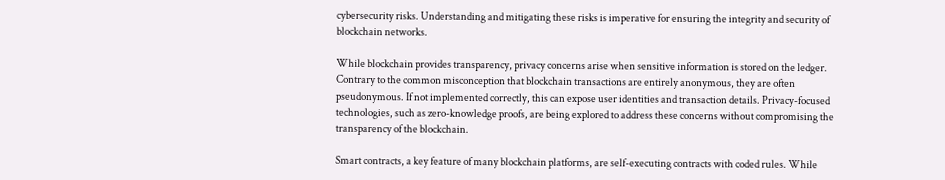cybersecurity risks. Understanding and mitigating these risks is imperative for ensuring the integrity and security of blockchain networks.

While blockchain provides transparency, privacy concerns arise when sensitive information is stored on the ledger. Contrary to the common misconception that blockchain transactions are entirely anonymous, they are often pseudonymous. If not implemented correctly, this can expose user identities and transaction details. Privacy-focused technologies, such as zero-knowledge proofs, are being explored to address these concerns without compromising the transparency of the blockchain.

Smart contracts, a key feature of many blockchain platforms, are self-executing contracts with coded rules. While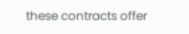these contracts offer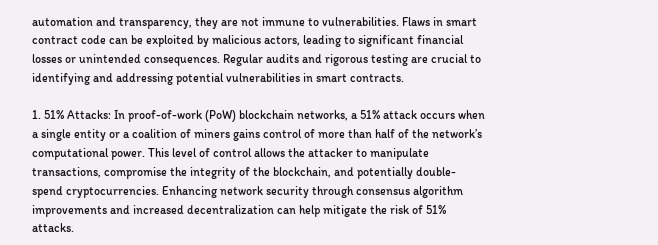automation and transparency, they are not immune to vulnerabilities. Flaws in smart contract code can be exploited by malicious actors, leading to significant financial losses or unintended consequences. Regular audits and rigorous testing are crucial to identifying and addressing potential vulnerabilities in smart contracts.

1. 51% Attacks: In proof-of-work (PoW) blockchain networks, a 51% attack occurs when a single entity or a coalition of miners gains control of more than half of the network’s computational power. This level of control allows the attacker to manipulate transactions, compromise the integrity of the blockchain, and potentially double-spend cryptocurrencies. Enhancing network security through consensus algorithm improvements and increased decentralization can help mitigate the risk of 51% attacks.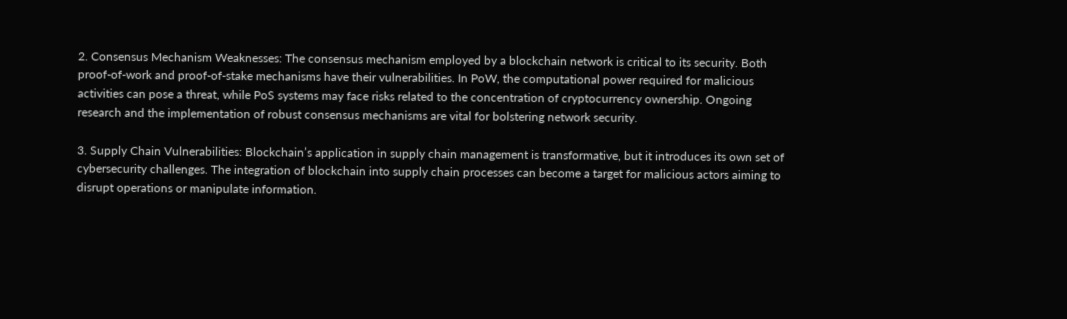2. Consensus Mechanism Weaknesses: The consensus mechanism employed by a blockchain network is critical to its security. Both proof-of-work and proof-of-stake mechanisms have their vulnerabilities. In PoW, the computational power required for malicious activities can pose a threat, while PoS systems may face risks related to the concentration of cryptocurrency ownership. Ongoing research and the implementation of robust consensus mechanisms are vital for bolstering network security.

3. Supply Chain Vulnerabilities: Blockchain’s application in supply chain management is transformative, but it introduces its own set of cybersecurity challenges. The integration of blockchain into supply chain processes can become a target for malicious actors aiming to disrupt operations or manipulate information.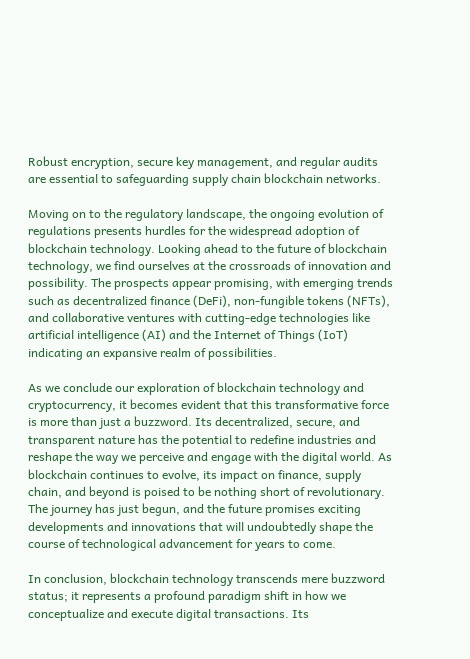Robust encryption, secure key management, and regular audits are essential to safeguarding supply chain blockchain networks.

Moving on to the regulatory landscape, the ongoing evolution of regulations presents hurdles for the widespread adoption of blockchain technology. Looking ahead to the future of blockchain technology, we find ourselves at the crossroads of innovation and possibility. The prospects appear promising, with emerging trends such as decentralized finance (DeFi), non-fungible tokens (NFTs), and collaborative ventures with cutting-edge technologies like artificial intelligence (AI) and the Internet of Things (IoT) indicating an expansive realm of possibilities.

As we conclude our exploration of blockchain technology and cryptocurrency, it becomes evident that this transformative force is more than just a buzzword. Its decentralized, secure, and transparent nature has the potential to redefine industries and reshape the way we perceive and engage with the digital world. As blockchain continues to evolve, its impact on finance, supply chain, and beyond is poised to be nothing short of revolutionary. The journey has just begun, and the future promises exciting developments and innovations that will undoubtedly shape the course of technological advancement for years to come.

In conclusion, blockchain technology transcends mere buzzword status; it represents a profound paradigm shift in how we conceptualize and execute digital transactions. Its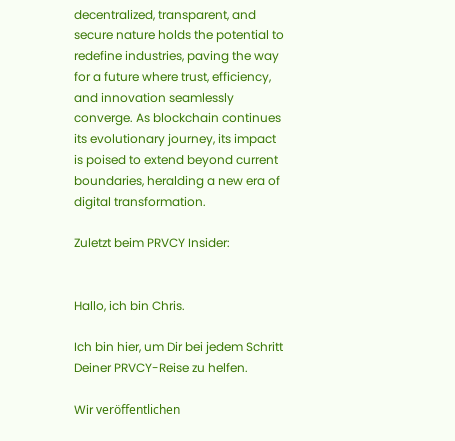decentralized, transparent, and secure nature holds the potential to redefine industries, paving the way for a future where trust, efficiency, and innovation seamlessly converge. As blockchain continues its evolutionary journey, its impact is poised to extend beyond current boundaries, heralding a new era of digital transformation.

Zuletzt beim PRVCY Insider:


Hallo, ich bin Chris.

Ich bin hier, um Dir bei jedem Schritt Deiner PRVCY-Reise zu helfen.

Wir veröffentlichen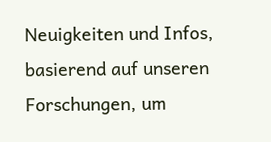Neuigkeiten und Infos, basierend auf unseren Forschungen, um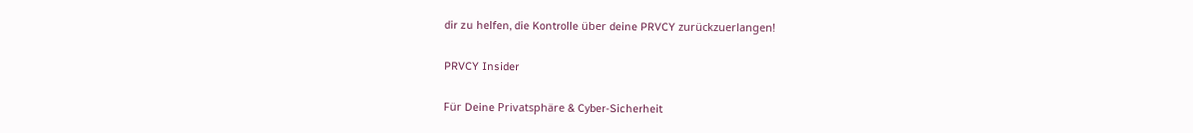dir zu helfen, die Kontrolle über deine PRVCY zurückzuerlangen!

PRVCY Insider

Für Deine Privatsphäre & Cyber-Sicherheit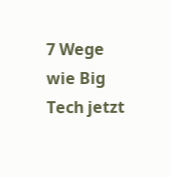7 Wege wie Big Tech jetzt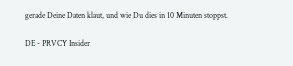gerade Deine Daten klaut, und wie Du dies in 10 Minuten stoppst.

DE - PRVCY Insider